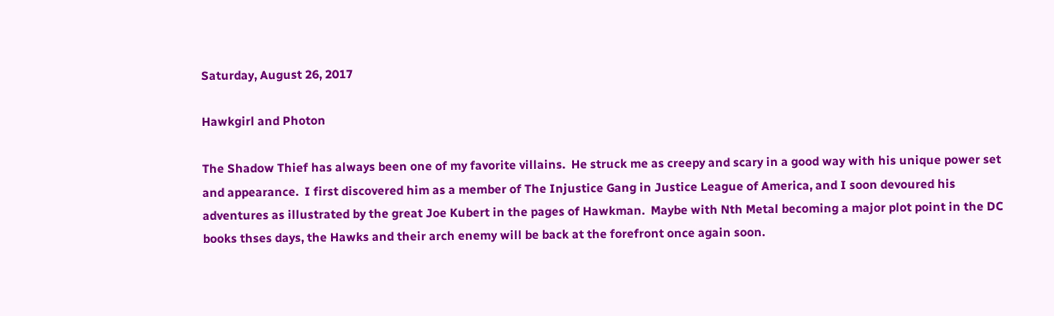Saturday, August 26, 2017

Hawkgirl and Photon

The Shadow Thief has always been one of my favorite villains.  He struck me as creepy and scary in a good way with his unique power set and appearance.  I first discovered him as a member of The Injustice Gang in Justice League of America, and I soon devoured his adventures as illustrated by the great Joe Kubert in the pages of Hawkman.  Maybe with Nth Metal becoming a major plot point in the DC books thses days, the Hawks and their arch enemy will be back at the forefront once again soon.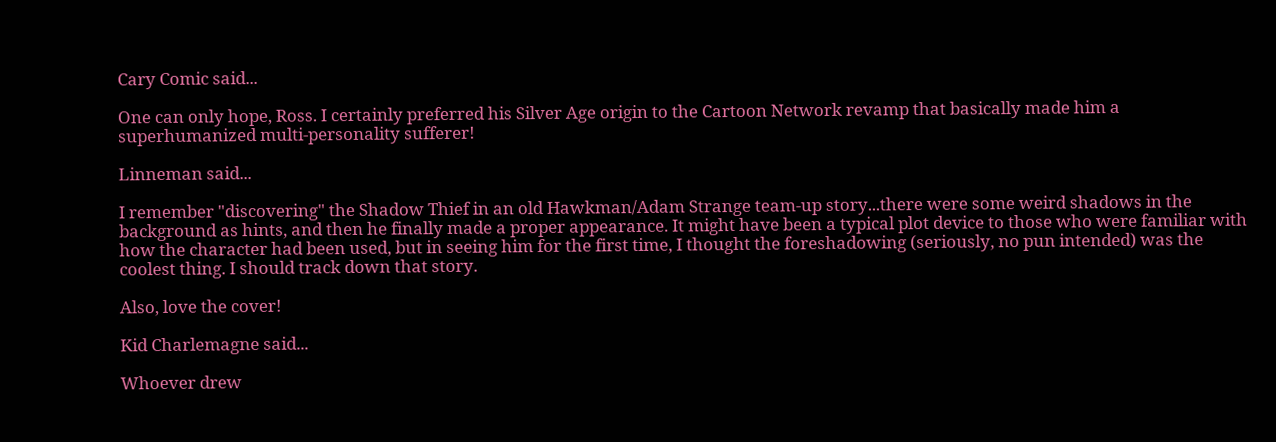Cary Comic said...

One can only hope, Ross. I certainly preferred his Silver Age origin to the Cartoon Network revamp that basically made him a superhumanized multi-personality sufferer!

Linneman said...

I remember "discovering" the Shadow Thief in an old Hawkman/Adam Strange team-up story...there were some weird shadows in the background as hints, and then he finally made a proper appearance. It might have been a typical plot device to those who were familiar with how the character had been used, but in seeing him for the first time, I thought the foreshadowing (seriously, no pun intended) was the coolest thing. I should track down that story.

Also, love the cover!

Kid Charlemagne said...

Whoever drew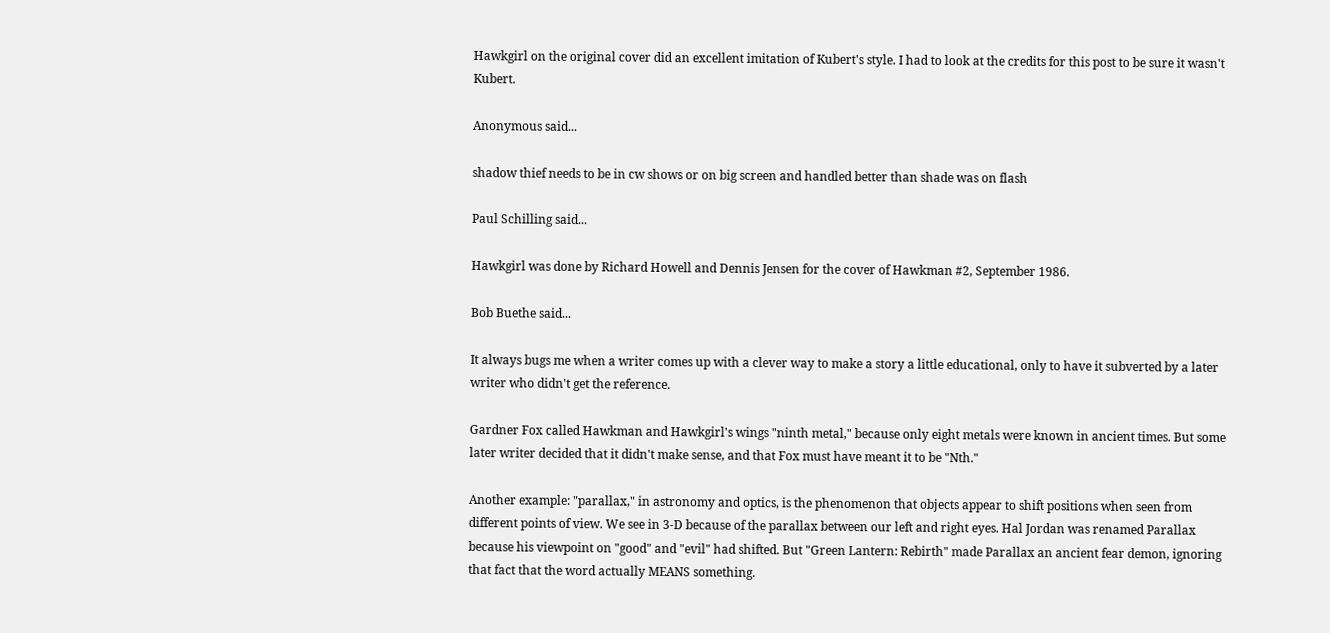Hawkgirl on the original cover did an excellent imitation of Kubert's style. I had to look at the credits for this post to be sure it wasn't Kubert.

Anonymous said...

shadow thief needs to be in cw shows or on big screen and handled better than shade was on flash

Paul Schilling said...

Hawkgirl was done by Richard Howell and Dennis Jensen for the cover of Hawkman #2, September 1986.

Bob Buethe said...

It always bugs me when a writer comes up with a clever way to make a story a little educational, only to have it subverted by a later writer who didn't get the reference.

Gardner Fox called Hawkman and Hawkgirl's wings "ninth metal," because only eight metals were known in ancient times. But some later writer decided that it didn't make sense, and that Fox must have meant it to be "Nth."

Another example: "parallax," in astronomy and optics, is the phenomenon that objects appear to shift positions when seen from different points of view. We see in 3-D because of the parallax between our left and right eyes. Hal Jordan was renamed Parallax because his viewpoint on "good" and "evil" had shifted. But "Green Lantern: Rebirth" made Parallax an ancient fear demon, ignoring that fact that the word actually MEANS something.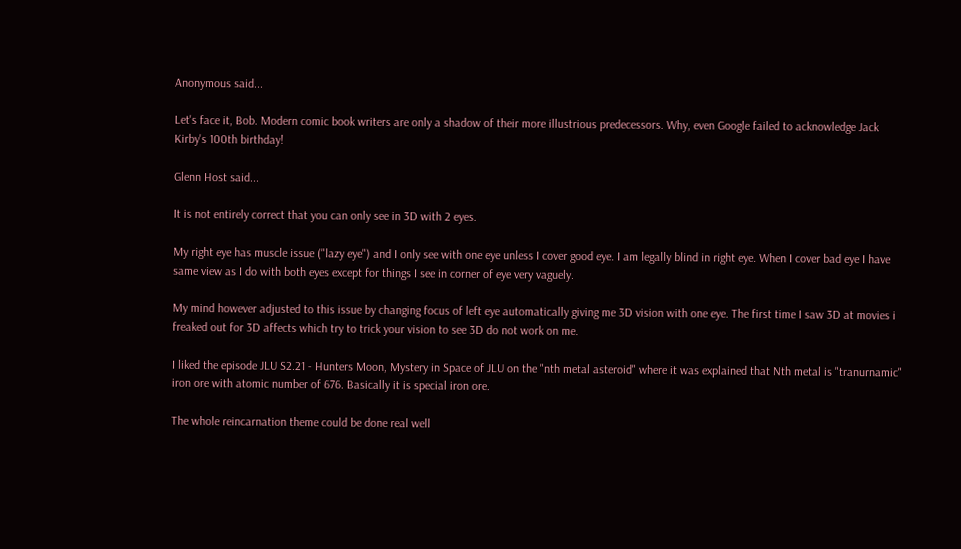Anonymous said...

Let's face it, Bob. Modern comic book writers are only a shadow of their more illustrious predecessors. Why, even Google failed to acknowledge Jack Kirby's 100th birthday!

Glenn Host said...

It is not entirely correct that you can only see in 3D with 2 eyes.

My right eye has muscle issue ("lazy eye") and I only see with one eye unless I cover good eye. I am legally blind in right eye. When I cover bad eye I have same view as I do with both eyes except for things I see in corner of eye very vaguely.

My mind however adjusted to this issue by changing focus of left eye automatically giving me 3D vision with one eye. The first time I saw 3D at movies i freaked out for 3D affects which try to trick your vision to see 3D do not work on me.

I liked the episode JLU S2.21 - Hunters Moon, Mystery in Space of JLU on the "nth metal asteroid" where it was explained that Nth metal is "tranurnamic" iron ore with atomic number of 676. Basically it is special iron ore.

The whole reincarnation theme could be done real well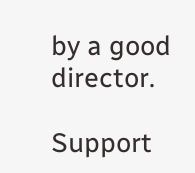by a good director.

Support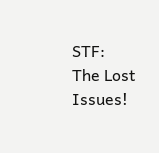STF: The Lost Issues!